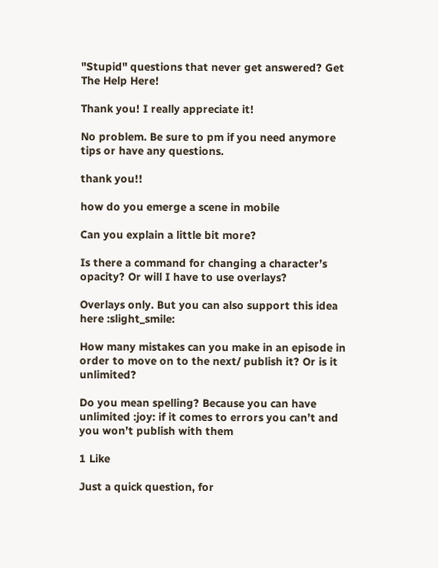"Stupid" questions that never get answered? Get The Help Here!

Thank you! I really appreciate it!

No problem. Be sure to pm if you need anymore tips or have any questions.

thank you!!

how do you emerge a scene in mobile

Can you explain a little bit more?

Is there a command for changing a character’s opacity? Or will I have to use overlays?

Overlays only. But you can also support this idea here :slight_smile:

How many mistakes can you make in an episode in order to move on to the next/ publish it? Or is it unlimited?

Do you mean spelling? Because you can have unlimited :joy: if it comes to errors you can’t and you won’t publish with them

1 Like

Just a quick question, for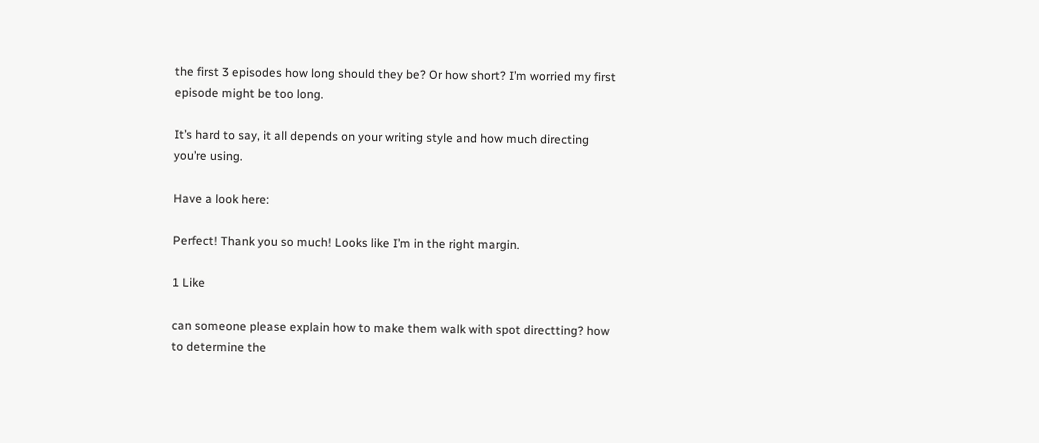the first 3 episodes how long should they be? Or how short? I’m worried my first episode might be too long.

It’s hard to say, it all depends on your writing style and how much directing you’re using.

Have a look here:

Perfect! Thank you so much! Looks like I’m in the right margin.

1 Like

can someone please explain how to make them walk with spot directting? how to determine the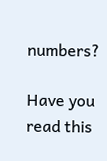numbers?

Have you read this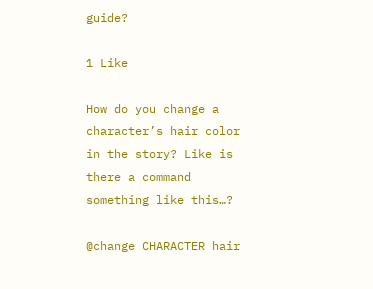guide?

1 Like

How do you change a character’s hair color in the story? Like is there a command something like this…?

@change CHARACTER hair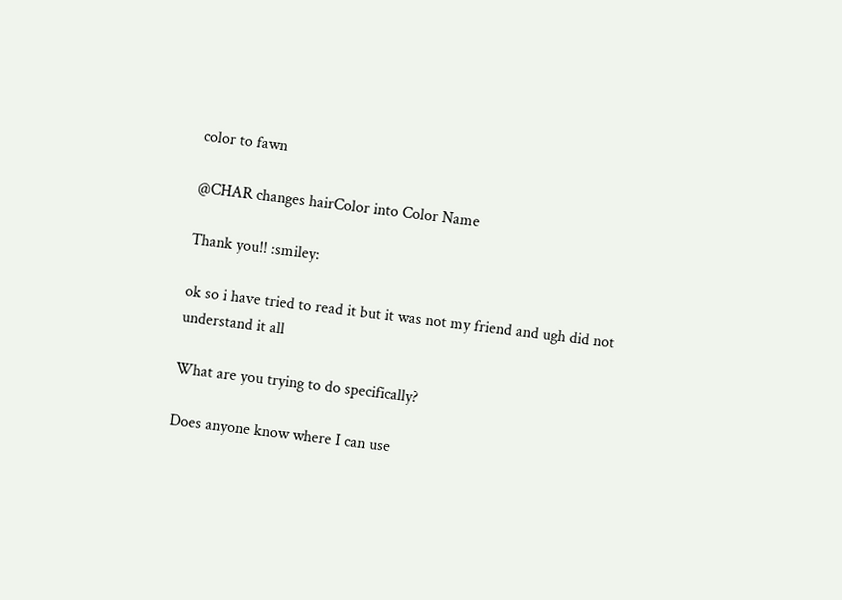color to fawn

@CHAR changes hairColor into Color Name

Thank you!! :smiley:

ok so i have tried to read it but it was not my friend and ugh did not understand it all

What are you trying to do specifically?

Does anyone know where I can use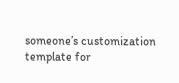someone’s customization template for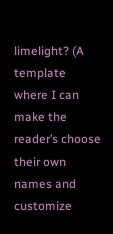limelight? (A template where I can make the reader’s choose their own names and customize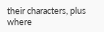their characters, plus where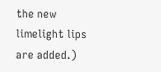the new limelight lips are added.)